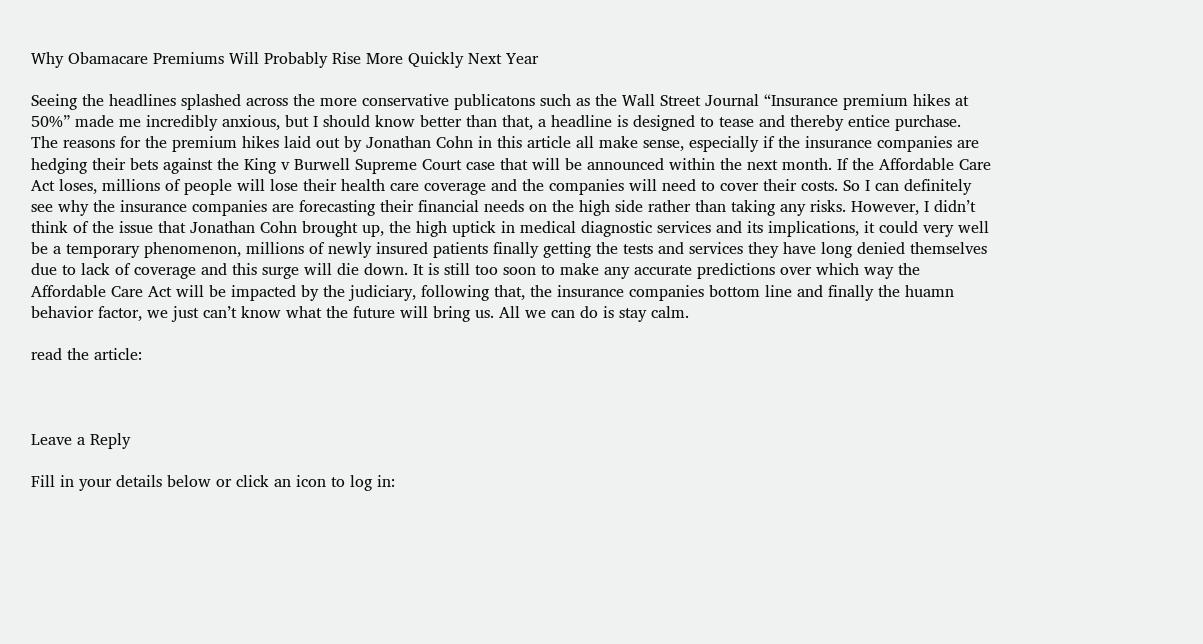Why Obamacare Premiums Will Probably Rise More Quickly Next Year

Seeing the headlines splashed across the more conservative publicatons such as the Wall Street Journal “Insurance premium hikes at 50%” made me incredibly anxious, but I should know better than that, a headline is designed to tease and thereby entice purchase. The reasons for the premium hikes laid out by Jonathan Cohn in this article all make sense, especially if the insurance companies are hedging their bets against the King v Burwell Supreme Court case that will be announced within the next month. If the Affordable Care Act loses, millions of people will lose their health care coverage and the companies will need to cover their costs. So I can definitely see why the insurance companies are forecasting their financial needs on the high side rather than taking any risks. However, I didn’t think of the issue that Jonathan Cohn brought up, the high uptick in medical diagnostic services and its implications, it could very well be a temporary phenomenon, millions of newly insured patients finally getting the tests and services they have long denied themselves due to lack of coverage and this surge will die down. It is still too soon to make any accurate predictions over which way the Affordable Care Act will be impacted by the judiciary, following that, the insurance companies bottom line and finally the huamn behavior factor, we just can’t know what the future will bring us. All we can do is stay calm.

read the article:



Leave a Reply

Fill in your details below or click an icon to log in: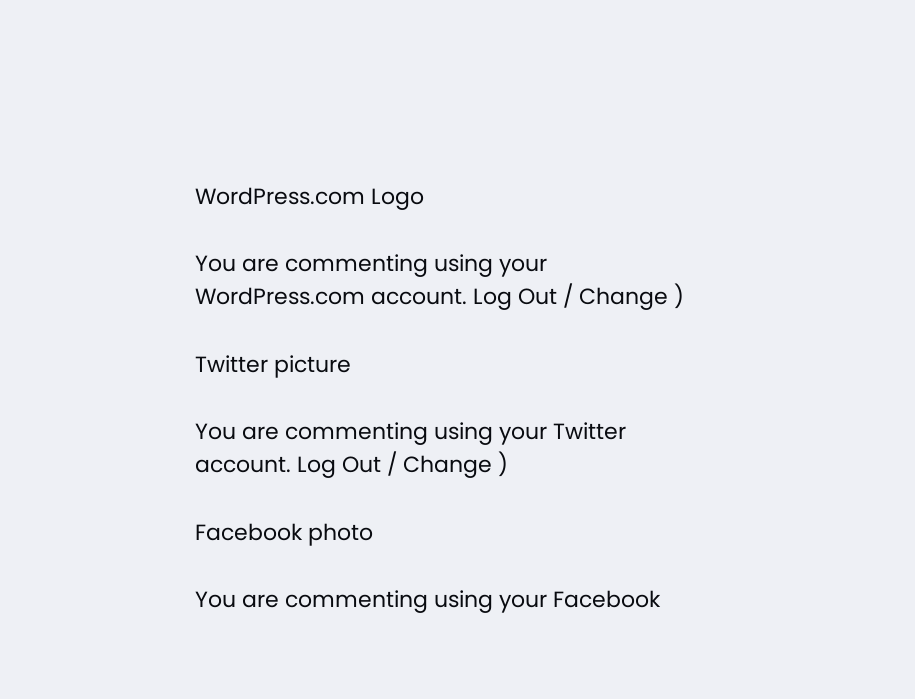WordPress.com Logo

You are commenting using your WordPress.com account. Log Out / Change )

Twitter picture

You are commenting using your Twitter account. Log Out / Change )

Facebook photo

You are commenting using your Facebook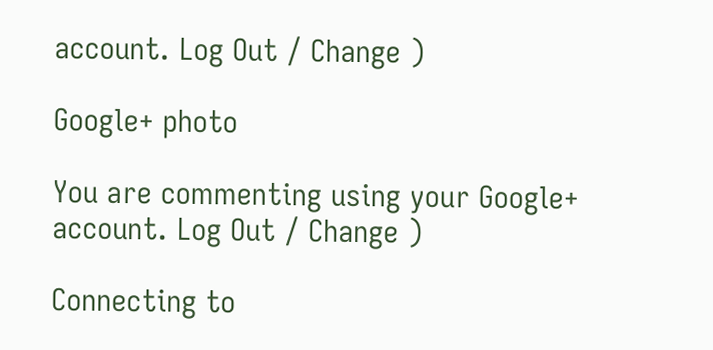account. Log Out / Change )

Google+ photo

You are commenting using your Google+ account. Log Out / Change )

Connecting to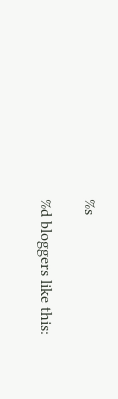%s

%d bloggers like this: